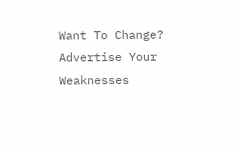Want To Change? Advertise Your Weaknesses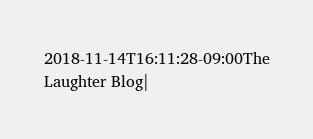2018-11-14T16:11:28-09:00The Laughter Blog|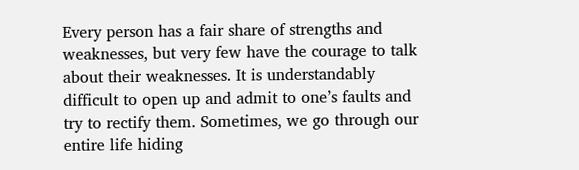Every person has a fair share of strengths and weaknesses, but very few have the courage to talk about their weaknesses. It is understandably difficult to open up and admit to one’s faults and try to rectify them. Sometimes, we go through our entire life hiding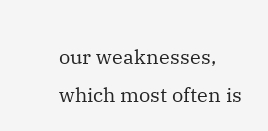our weaknesses, which most often is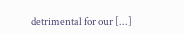detrimental for our [...]